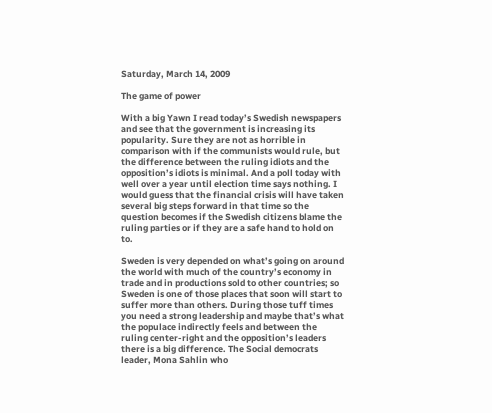Saturday, March 14, 2009

The game of power

With a big Yawn I read today’s Swedish newspapers and see that the government is increasing its popularity. Sure they are not as horrible in comparison with if the communists would rule, but the difference between the ruling idiots and the opposition’s idiots is minimal. And a poll today with well over a year until election time says nothing. I would guess that the financial crisis will have taken several big steps forward in that time so the question becomes if the Swedish citizens blame the ruling parties or if they are a safe hand to hold on to.

Sweden is very depended on what’s going on around the world with much of the country’s economy in trade and in productions sold to other countries; so Sweden is one of those places that soon will start to suffer more than others. During those tuff times you need a strong leadership and maybe that’s what the populace indirectly feels and between the ruling center-right and the opposition’s leaders there is a big difference. The Social democrats leader, Mona Sahlin who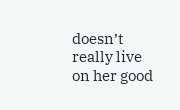doesn’t really live on her good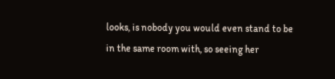looks, is nobody you would even stand to be in the same room with, so seeing her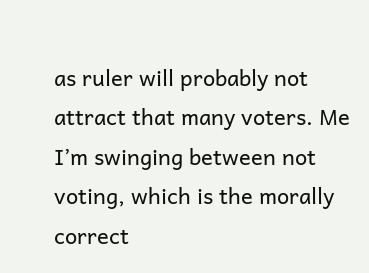as ruler will probably not attract that many voters. Me I’m swinging between not voting, which is the morally correct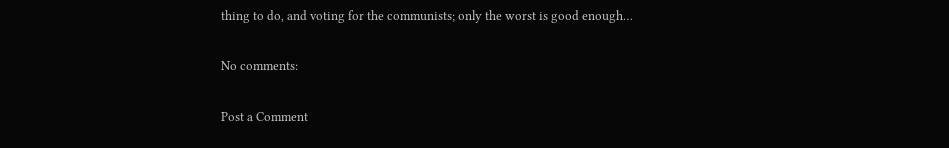thing to do, and voting for the communists; only the worst is good enough…

No comments:

Post a Comment